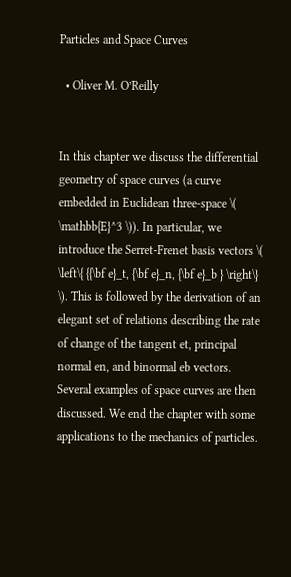Particles and Space Curves

  • Oliver M. O’Reilly


In this chapter we discuss the differential geometry of space curves (a curve embedded in Euclidean three-space \( \mathbb{E}^3 \)). In particular, we introduce the Serret-Frenet basis vectors \( \left\{ {{\bf e}_t, {\bf e}_n, {\bf e}_b } \right\} \). This is followed by the derivation of an elegant set of relations describing the rate of change of the tangent et, principal normal en, and binormal eb vectors. Several examples of space curves are then discussed. We end the chapter with some applications to the mechanics of particles.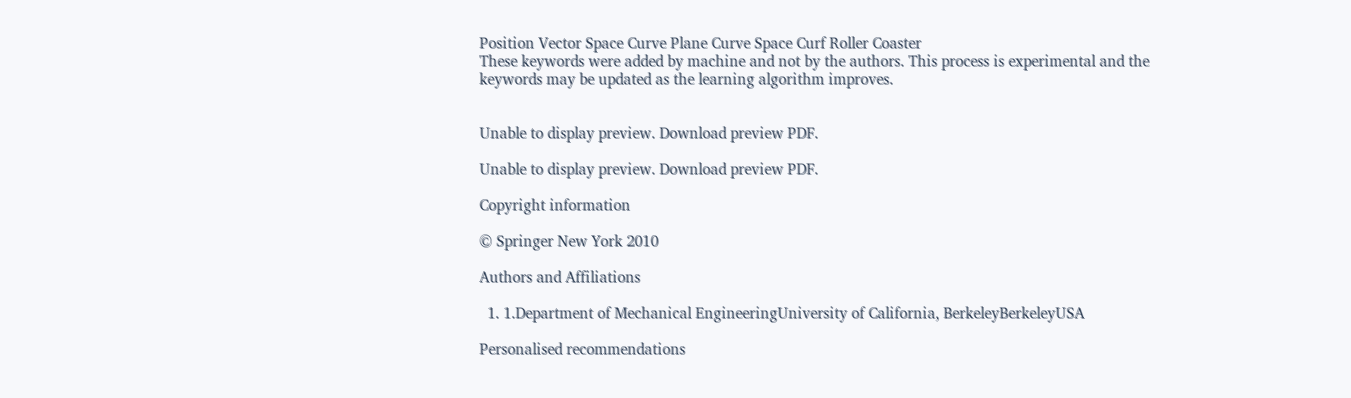Position Vector Space Curve Plane Curve Space Curf Roller Coaster
These keywords were added by machine and not by the authors. This process is experimental and the keywords may be updated as the learning algorithm improves.


Unable to display preview. Download preview PDF.

Unable to display preview. Download preview PDF.

Copyright information

© Springer New York 2010

Authors and Affiliations

  1. 1.Department of Mechanical EngineeringUniversity of California, BerkeleyBerkeleyUSA

Personalised recommendations